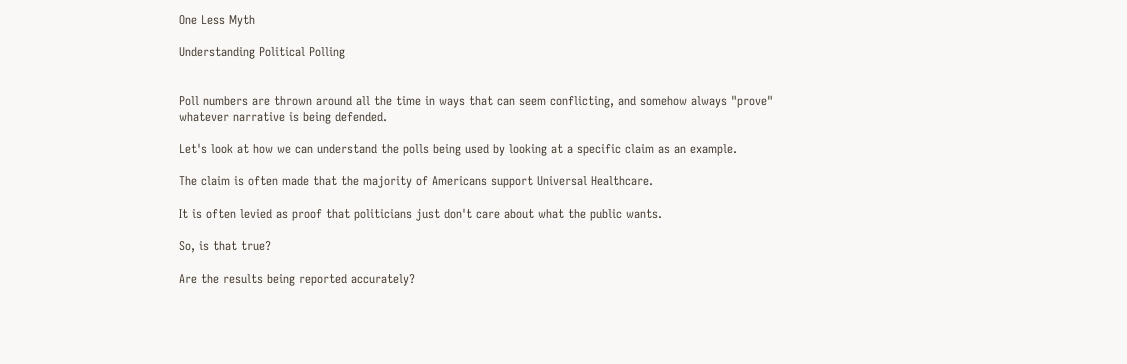One Less Myth

Understanding Political Polling


Poll numbers are thrown around all the time in ways that can seem conflicting, and somehow always "prove" whatever narrative is being defended.

Let's look at how we can understand the polls being used by looking at a specific claim as an example.

The claim is often made that the majority of Americans support Universal Healthcare.

It is often levied as proof that politicians just don't care about what the public wants.

So, is that true?

Are the results being reported accurately?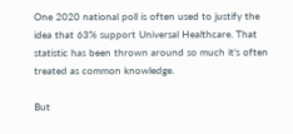One 2020 national poll is often used to justify the idea that 63% support Universal Healthcare. That statistic has been thrown around so much it's often treated as common knowledge.

But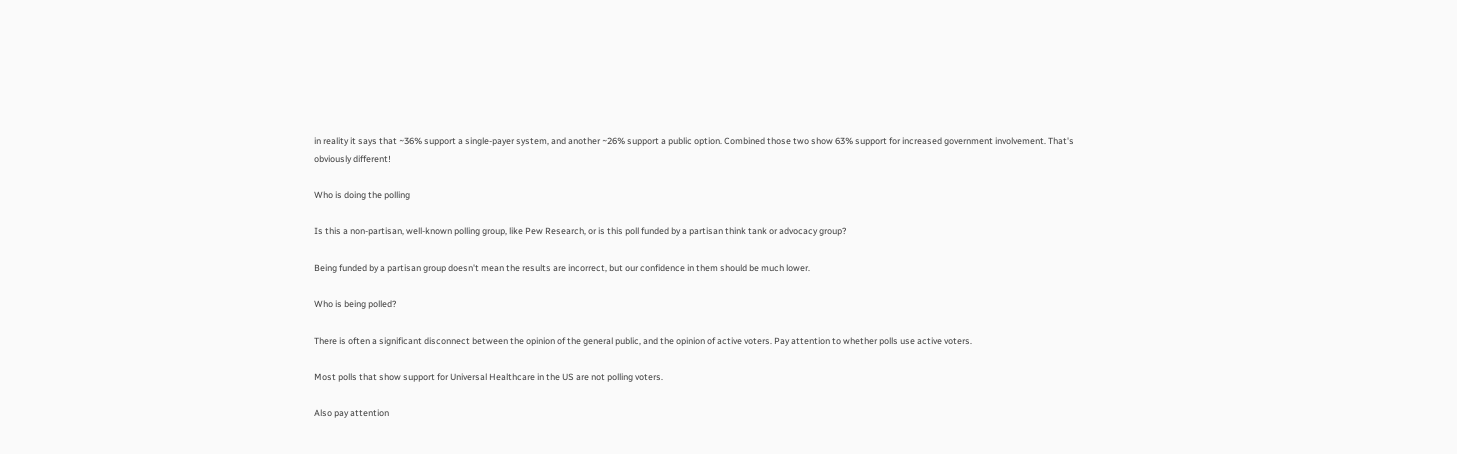in reality it says that ~36% support a single-payer system, and another ~26% support a public option. Combined those two show 63% support for increased government involvement. That's obviously different!

Who is doing the polling

Is this a non-partisan, well-known polling group, like Pew Research, or is this poll funded by a partisan think tank or advocacy group?

Being funded by a partisan group doesn't mean the results are incorrect, but our confidence in them should be much lower.

Who is being polled?

There is often a significant disconnect between the opinion of the general public, and the opinion of active voters. Pay attention to whether polls use active voters.

Most polls that show support for Universal Healthcare in the US are not polling voters.

Also pay attention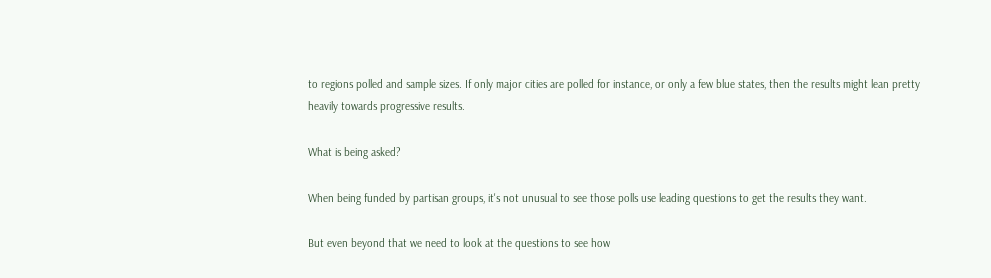to regions polled and sample sizes. If only major cities are polled for instance, or only a few blue states, then the results might lean pretty heavily towards progressive results.

What is being asked?

When being funded by partisan groups, it's not unusual to see those polls use leading questions to get the results they want.

But even beyond that we need to look at the questions to see how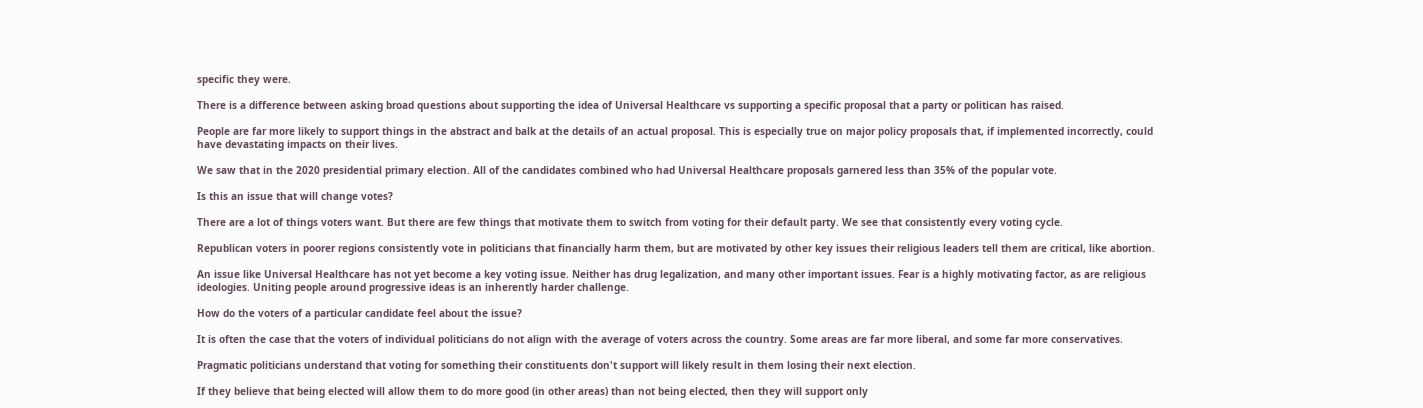specific they were.

There is a difference between asking broad questions about supporting the idea of Universal Healthcare vs supporting a specific proposal that a party or politican has raised.

People are far more likely to support things in the abstract and balk at the details of an actual proposal. This is especially true on major policy proposals that, if implemented incorrectly, could have devastating impacts on their lives.

We saw that in the 2020 presidential primary election. All of the candidates combined who had Universal Healthcare proposals garnered less than 35% of the popular vote.

Is this an issue that will change votes?

There are a lot of things voters want. But there are few things that motivate them to switch from voting for their default party. We see that consistently every voting cycle.

Republican voters in poorer regions consistently vote in politicians that financially harm them, but are motivated by other key issues their religious leaders tell them are critical, like abortion.

An issue like Universal Healthcare has not yet become a key voting issue. Neither has drug legalization, and many other important issues. Fear is a highly motivating factor, as are religious ideologies. Uniting people around progressive ideas is an inherently harder challenge.

How do the voters of a particular candidate feel about the issue?

It is often the case that the voters of individual politicians do not align with the average of voters across the country. Some areas are far more liberal, and some far more conservatives.

Pragmatic politicians understand that voting for something their constituents don't support will likely result in them losing their next election.

If they believe that being elected will allow them to do more good (in other areas) than not being elected, then they will support only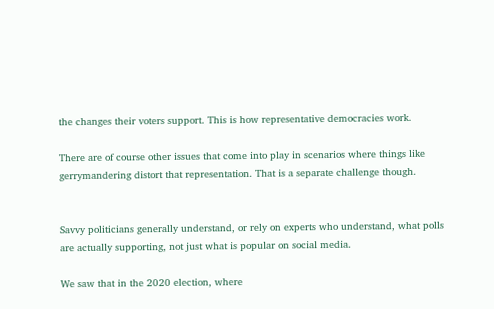the changes their voters support. This is how representative democracies work.

There are of course other issues that come into play in scenarios where things like gerrymandering distort that representation. That is a separate challenge though.


Savvy politicians generally understand, or rely on experts who understand, what polls are actually supporting, not just what is popular on social media.

We saw that in the 2020 election, where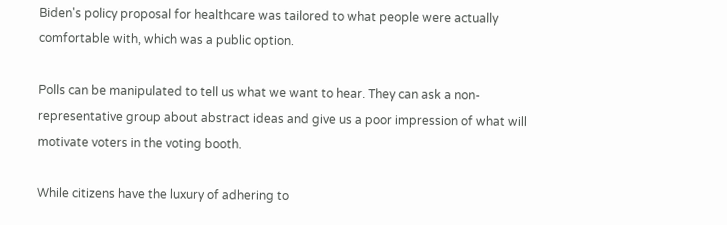Biden's policy proposal for healthcare was tailored to what people were actually comfortable with, which was a public option.

Polls can be manipulated to tell us what we want to hear. They can ask a non-representative group about abstract ideas and give us a poor impression of what will motivate voters in the voting booth.

While citizens have the luxury of adhering to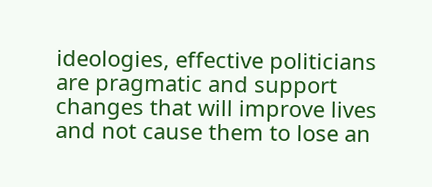ideologies, effective politicians are pragmatic and support changes that will improve lives and not cause them to lose an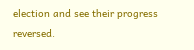election and see their progress reversed.